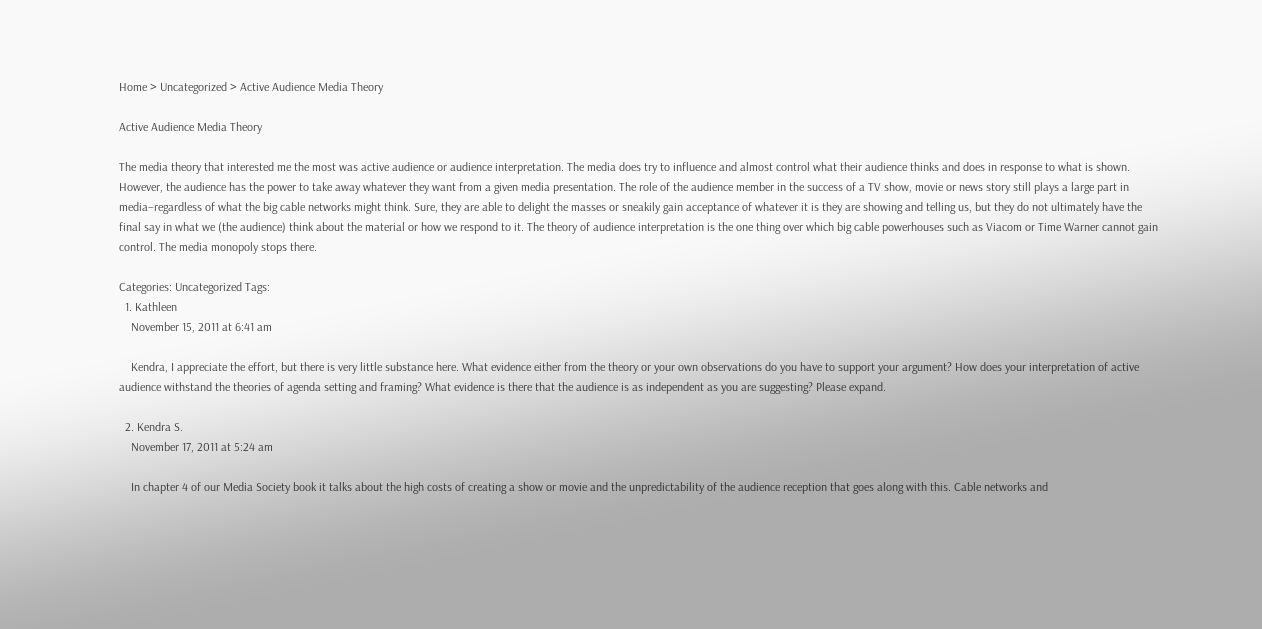Home > Uncategorized > Active Audience Media Theory

Active Audience Media Theory

The media theory that interested me the most was active audience or audience interpretation. The media does try to influence and almost control what their audience thinks and does in response to what is shown. However, the audience has the power to take away whatever they want from a given media presentation. The role of the audience member in the success of a TV show, movie or news story still plays a large part in media–regardless of what the big cable networks might think. Sure, they are able to delight the masses or sneakily gain acceptance of whatever it is they are showing and telling us, but they do not ultimately have the final say in what we (the audience) think about the material or how we respond to it. The theory of audience interpretation is the one thing over which big cable powerhouses such as Viacom or Time Warner cannot gain control. The media monopoly stops there.

Categories: Uncategorized Tags:
  1. Kathleen
    November 15, 2011 at 6:41 am

    Kendra, I appreciate the effort, but there is very little substance here. What evidence either from the theory or your own observations do you have to support your argument? How does your interpretation of active audience withstand the theories of agenda setting and framing? What evidence is there that the audience is as independent as you are suggesting? Please expand.

  2. Kendra S.
    November 17, 2011 at 5:24 am

    In chapter 4 of our Media Society book it talks about the high costs of creating a show or movie and the unpredictability of the audience reception that goes along with this. Cable networks and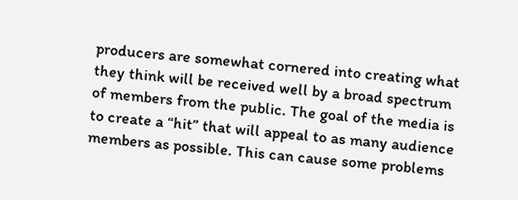producers are somewhat cornered into creating what they think will be received well by a broad spectrum of members from the public. The goal of the media is to create a “hit” that will appeal to as many audience members as possible. This can cause some problems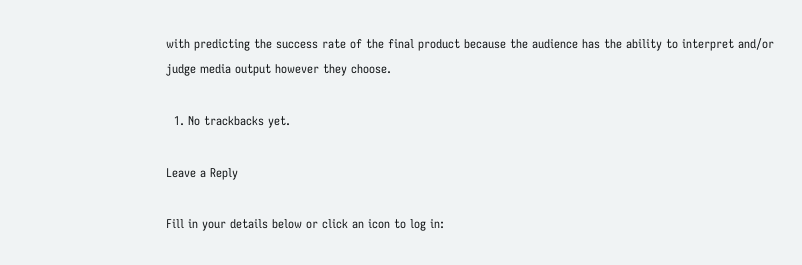with predicting the success rate of the final product because the audience has the ability to interpret and/or judge media output however they choose.

  1. No trackbacks yet.

Leave a Reply

Fill in your details below or click an icon to log in: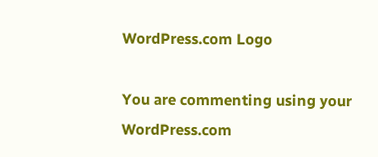WordPress.com Logo

You are commenting using your WordPress.com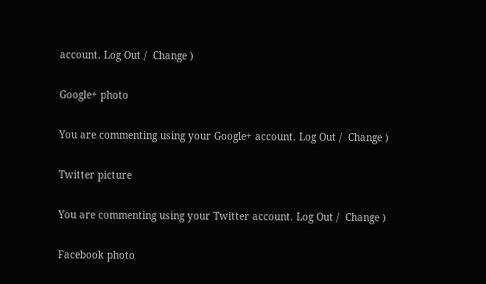account. Log Out /  Change )

Google+ photo

You are commenting using your Google+ account. Log Out /  Change )

Twitter picture

You are commenting using your Twitter account. Log Out /  Change )

Facebook photo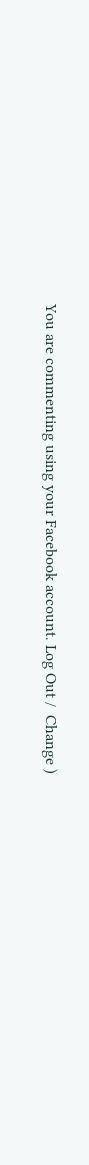You are commenting using your Facebook account. Log Out /  Change )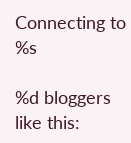Connecting to %s

%d bloggers like this: